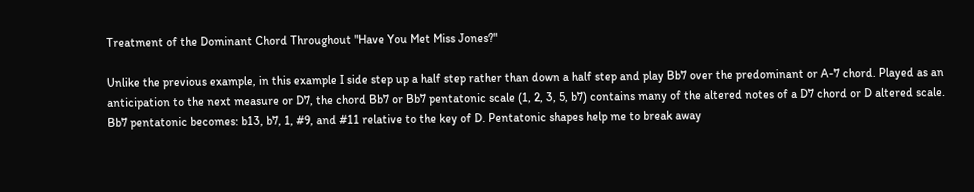Treatment of the Dominant Chord Throughout "Have You Met Miss Jones?"

Unlike the previous example, in this example I side step up a half step rather than down a half step and play Bb7 over the predominant or A-7 chord. Played as an anticipation to the next measure or D7, the chord Bb7 or Bb7 pentatonic scale (1, 2, 3, 5, b7) contains many of the altered notes of a D7 chord or D altered scale. Bb7 pentatonic becomes: b13, b7, 1, #9, and #11 relative to the key of D. Pentatonic shapes help me to break away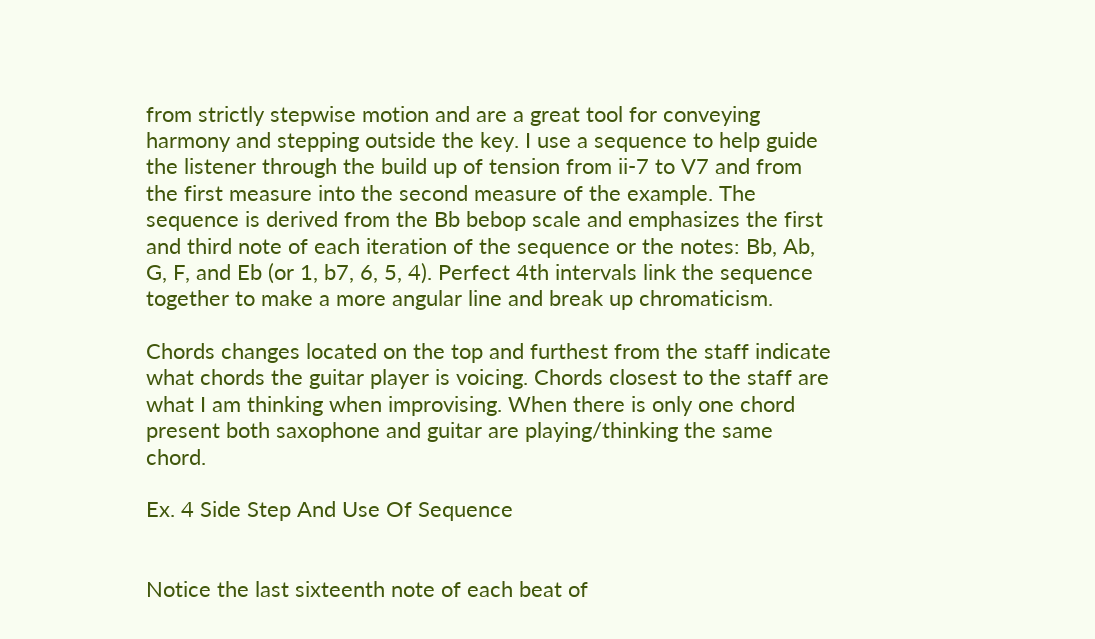from strictly stepwise motion and are a great tool for conveying harmony and stepping outside the key. I use a sequence to help guide the listener through the build up of tension from ii-7 to V7 and from the first measure into the second measure of the example. The sequence is derived from the Bb bebop scale and emphasizes the first and third note of each iteration of the sequence or the notes: Bb, Ab, G, F, and Eb (or 1, b7, 6, 5, 4). Perfect 4th intervals link the sequence together to make a more angular line and break up chromaticism.

Chords changes located on the top and furthest from the staff indicate what chords the guitar player is voicing. Chords closest to the staff are what I am thinking when improvising. When there is only one chord present both saxophone and guitar are playing/thinking the same chord.

Ex. 4 Side Step And Use Of Sequence


Notice the last sixteenth note of each beat of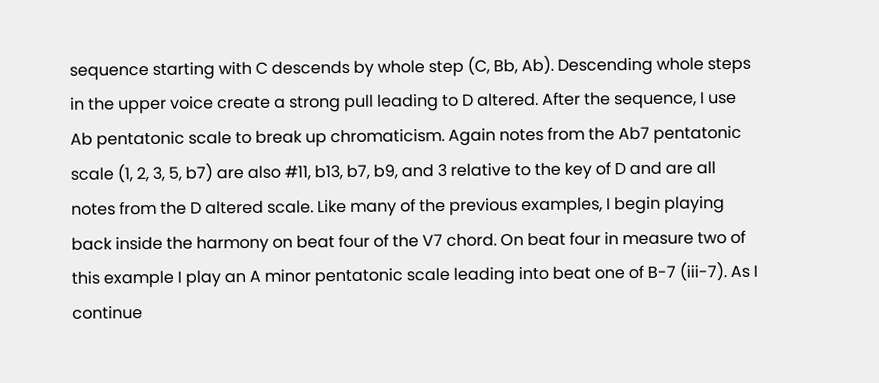sequence starting with C descends by whole step (C, Bb, Ab). Descending whole steps in the upper voice create a strong pull leading to D altered. After the sequence, I use Ab pentatonic scale to break up chromaticism. Again notes from the Ab7 pentatonic scale (1, 2, 3, 5, b7) are also #11, b13, b7, b9, and 3 relative to the key of D and are all notes from the D altered scale. Like many of the previous examples, I begin playing back inside the harmony on beat four of the V7 chord. On beat four in measure two of this example I play an A minor pentatonic scale leading into beat one of B-7 (iii-7). As I continue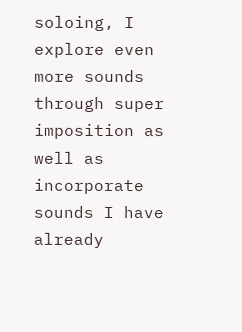soloing, I explore even more sounds through super imposition as well as incorporate sounds I have already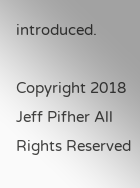introduced.

Copyright 2018 Jeff Pifher All Rights Reserved